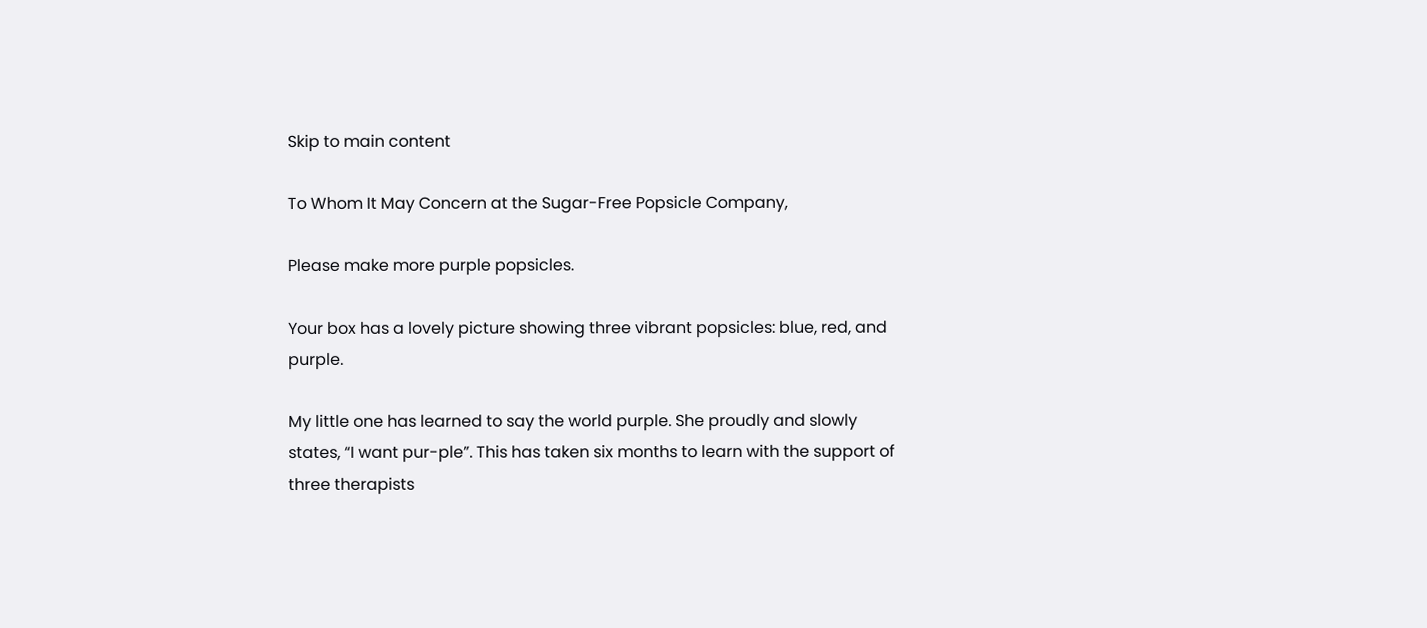Skip to main content

To Whom It May Concern at the Sugar-Free Popsicle Company,

Please make more purple popsicles.

Your box has a lovely picture showing three vibrant popsicles: blue, red, and purple.

My little one has learned to say the world purple. She proudly and slowly states, “I want pur-ple”. This has taken six months to learn with the support of three therapists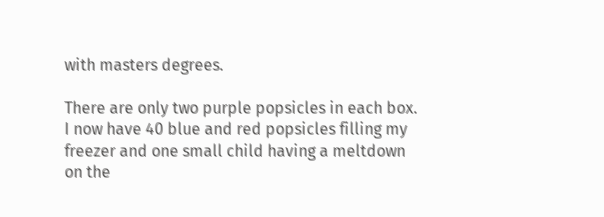with masters degrees.

There are only two purple popsicles in each box.  I now have 40 blue and red popsicles filling my freezer and one small child having a meltdown on the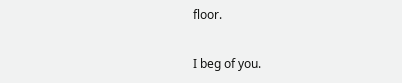floor.

I beg of you.